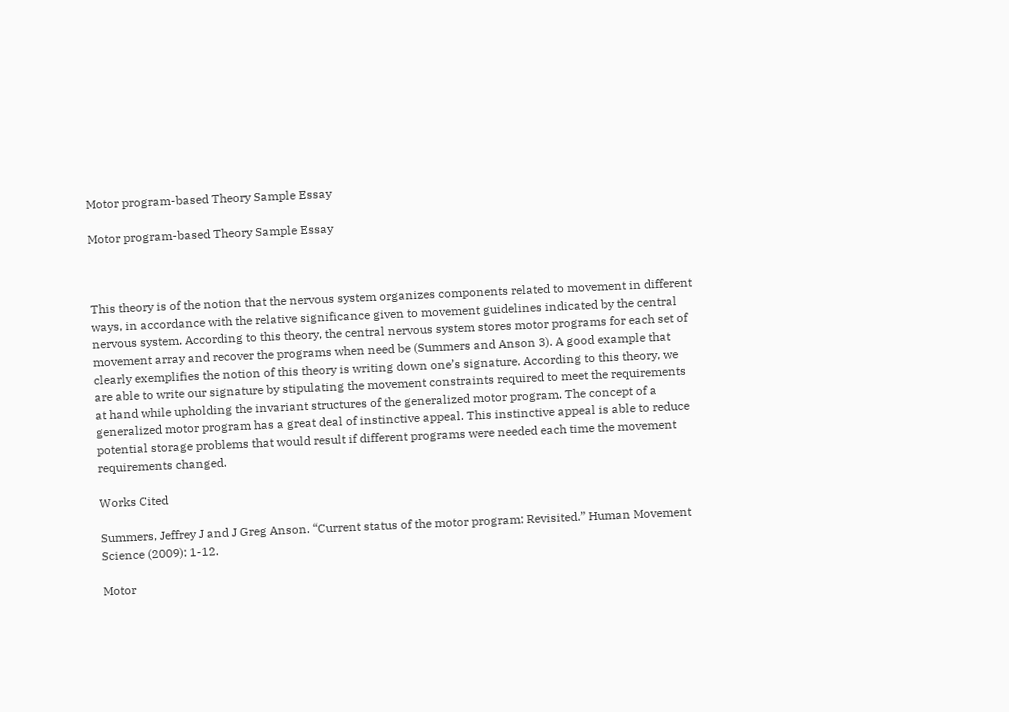Motor program-based Theory Sample Essay

Motor program-based Theory Sample Essay



This theory is of the notion that the nervous system organizes components related to movement in different ways, in accordance with the relative significance given to movement guidelines indicated by the central nervous system. According to this theory, the central nervous system stores motor programs for each set of movement array and recover the programs when need be (Summers and Anson 3). A good example that clearly exemplifies the notion of this theory is writing down one’s signature. According to this theory, we are able to write our signature by stipulating the movement constraints required to meet the requirements at hand while upholding the invariant structures of the generalized motor program. The concept of a generalized motor program has a great deal of instinctive appeal. This instinctive appeal is able to reduce potential storage problems that would result if different programs were needed each time the movement requirements changed.

Works Cited

Summers, Jeffrey J and J Greg Anson. “Current status of the motor program: Revisited.” Human Movement Science (2009): 1-12.

Motor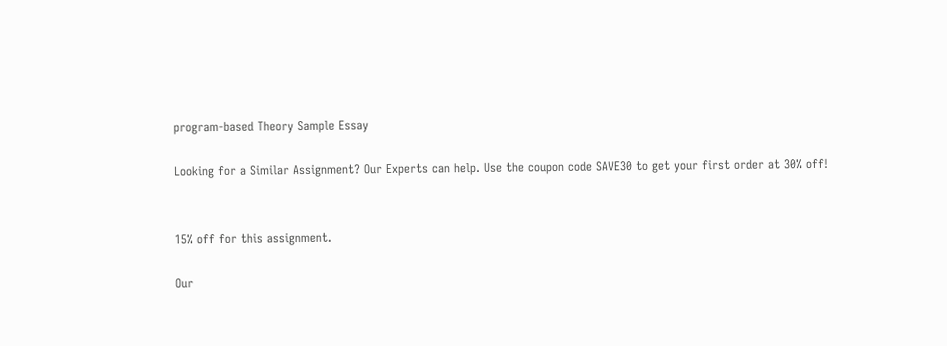program-based Theory Sample Essay

Looking for a Similar Assignment? Our Experts can help. Use the coupon code SAVE30 to get your first order at 30% off!


15% off for this assignment.

Our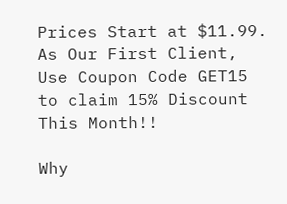Prices Start at $11.99. As Our First Client, Use Coupon Code GET15 to claim 15% Discount This Month!!

Why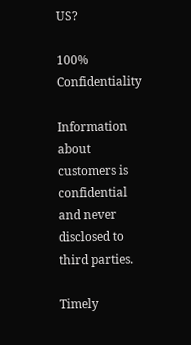US?

100% Confidentiality

Information about customers is confidential and never disclosed to third parties.

Timely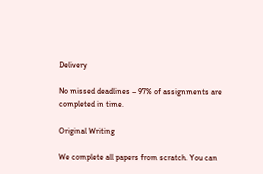Delivery

No missed deadlines – 97% of assignments are completed in time.

Original Writing

We complete all papers from scratch. You can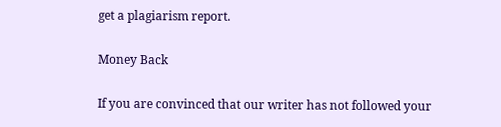get a plagiarism report.

Money Back

If you are convinced that our writer has not followed your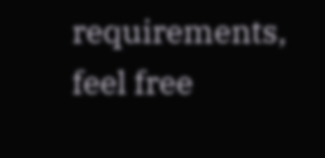requirements, feel free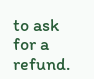to ask for a refund.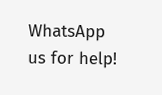WhatsApp us for help!